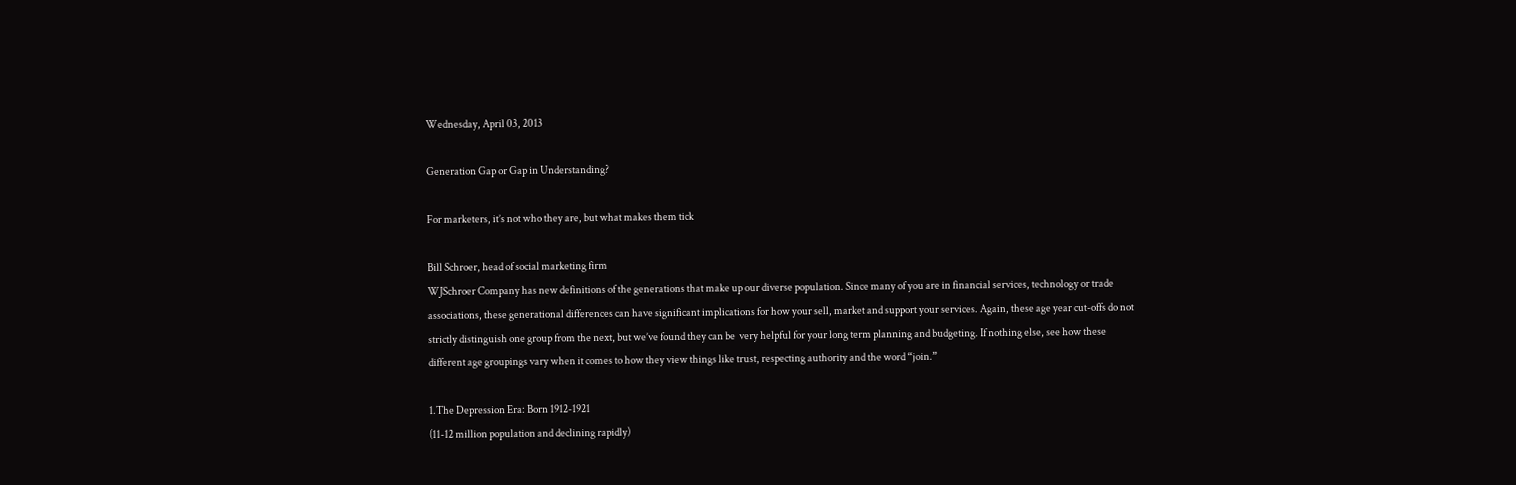Wednesday, April 03, 2013

Generation Gap or Gap in Understanding?

For marketers, it’s not who they are, but what makes them tick

Bill Schroer, head of social marketing firm
WJSchroer Company has new definitions of the generations that make up our diverse population. Since many of you are in financial services, technology or trade associations, these generational differences can have significant implications for how your sell, market and support your services. Again, these age year cut-offs do not strictly distinguish one group from the next, but we’ve found they can be  very helpful for your long term planning and budgeting. If nothing else, see how these different age groupings vary when it comes to how they view things like trust, respecting authority and the word “join.”

1.The Depression Era: Born 1912-1921
(11-12 million population and declining rapidly)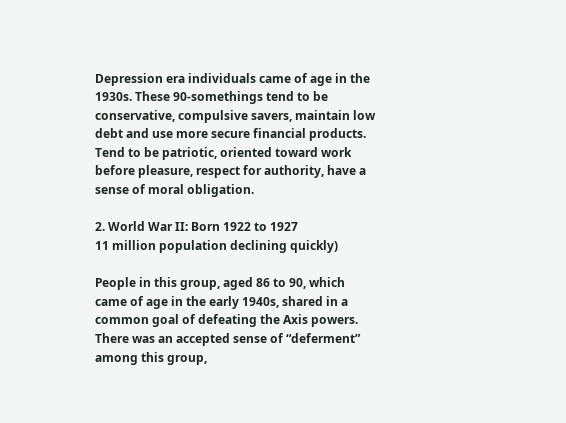Depression era individuals came of age in the 1930s. These 90-somethings tend to be conservative, compulsive savers, maintain low debt and use more secure financial products. Tend to be patriotic, oriented toward work before pleasure, respect for authority, have a sense of moral obligation.

2. World War II: Born 1922 to 1927
11 million population declining quickly)

People in this group, aged 86 to 90, which came of age in the early 1940s, shared in a common goal of defeating the Axis powers. There was an accepted sense of “deferment” among this group,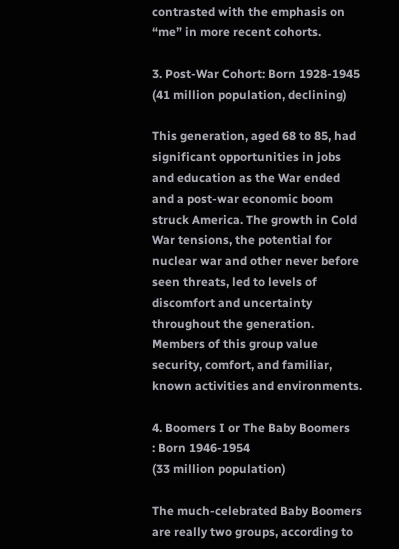contrasted with the emphasis on “me” in more recent cohorts.

3. Post-War Cohort: Born 1928-1945
(41 million population, declining)

This generation, aged 68 to 85, had significant opportunities in jobs and education as the War ended and a post-war economic boom struck America. The growth in Cold War tensions, the potential for nuclear war and other never before seen threats, led to levels of discomfort and uncertainty throughout the generation. Members of this group value security, comfort, and familiar, known activities and environments.

4. Boomers I or The Baby Boomers
: Born 1946-1954
(33 million population)

The much-celebrated Baby Boomers are really two groups, according to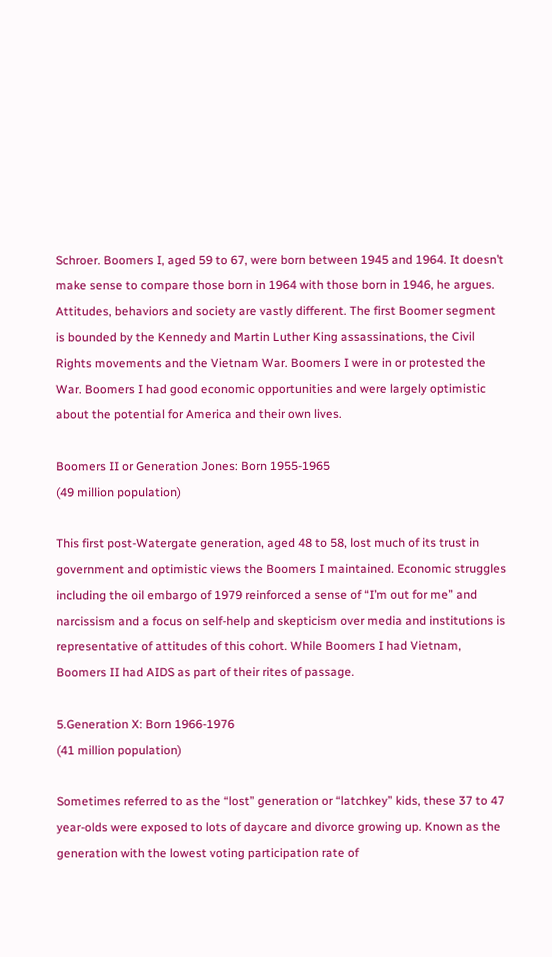Schroer. Boomers I, aged 59 to 67, were born between 1945 and 1964. It doesn’t make sense to compare those born in 1964 with those born in 1946, he argues. Attitudes, behaviors and society are vastly different. The first Boomer segment is bounded by the Kennedy and Martin Luther King assassinations, the Civil Rights movements and the Vietnam War. Boomers I were in or protested the War. Boomers I had good economic opportunities and were largely optimistic about the potential for America and their own lives.

Boomers II or Generation Jones: Born 1955-1965
(49 million population)

This first post-Watergate generation, aged 48 to 58, lost much of its trust in government and optimistic views the Boomers I maintained. Economic struggles including the oil embargo of 1979 reinforced a sense of “I’m out for me” and narcissism and a focus on self-help and skepticism over media and institutions is representative of attitudes of this cohort. While Boomers I had Vietnam, Boomers II had AIDS as part of their rites of passage.

5.Generation X: Born 1966-1976
(41 million population)

Sometimes referred to as the “lost” generation or “latchkey” kids, these 37 to 47 year-olds were exposed to lots of daycare and divorce growing up. Known as the generation with the lowest voting participation rate of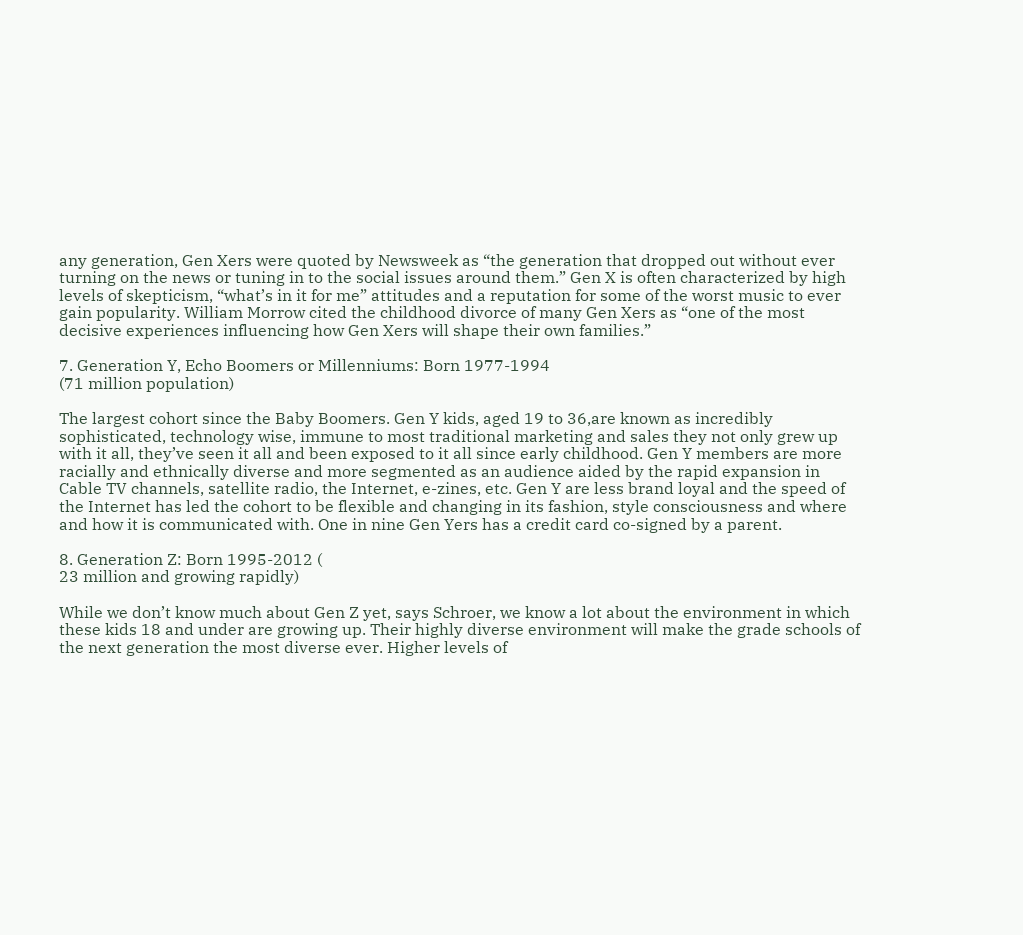any generation, Gen Xers were quoted by Newsweek as “the generation that dropped out without ever turning on the news or tuning in to the social issues around them.” Gen X is often characterized by high levels of skepticism, “what’s in it for me” attitudes and a reputation for some of the worst music to ever gain popularity. William Morrow cited the childhood divorce of many Gen Xers as “one of the most decisive experiences influencing how Gen Xers will shape their own families.”

7. Generation Y, Echo Boomers or Millenniums: Born 1977-1994
(71 million population)

The largest cohort since the Baby Boomers. Gen Y kids, aged 19 to 36,are known as incredibly sophisticated, technology wise, immune to most traditional marketing and sales they not only grew up with it all, they’ve seen it all and been exposed to it all since early childhood. Gen Y members are more racially and ethnically diverse and more segmented as an audience aided by the rapid expansion in Cable TV channels, satellite radio, the Internet, e-zines, etc. Gen Y are less brand loyal and the speed of the Internet has led the cohort to be flexible and changing in its fashion, style consciousness and where and how it is communicated with. One in nine Gen Yers has a credit card co-signed by a parent.

8. Generation Z: Born 1995-2012 (
23 million and growing rapidly)

While we don’t know much about Gen Z yet, says Schroer, we know a lot about the environment in which these kids 18 and under are growing up. Their highly diverse environment will make the grade schools of the next generation the most diverse ever. Higher levels of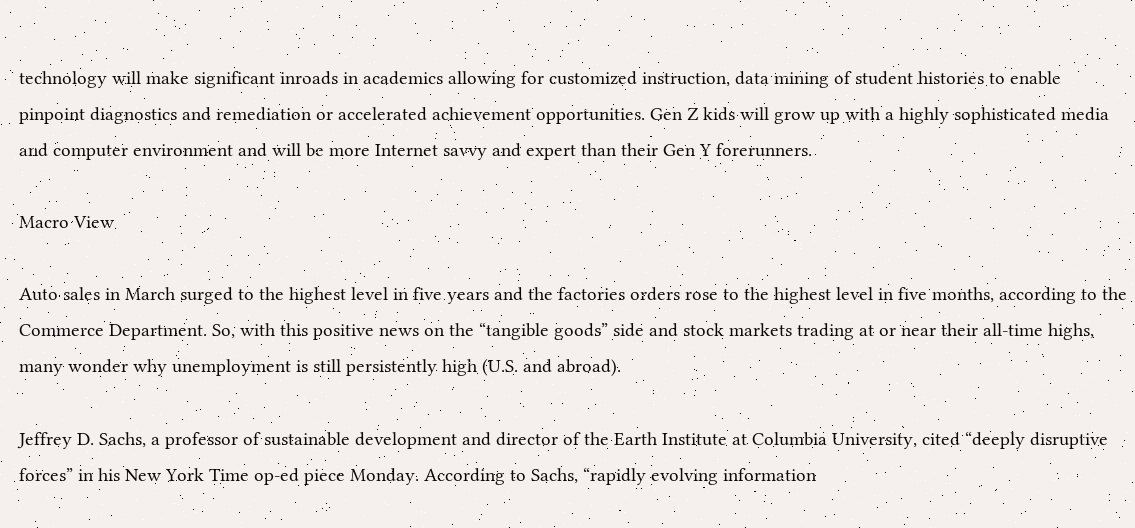technology will make significant inroads in academics allowing for customized instruction, data mining of student histories to enable pinpoint diagnostics and remediation or accelerated achievement opportunities. Gen Z kids will grow up with a highly sophisticated media and computer environment and will be more Internet savvy and expert than their Gen Y forerunners.

Macro View

Auto sales in March surged to the highest level in five years and the factories orders rose to the highest level in five months, according to the Commerce Department. So, with this positive news on the “tangible goods” side and stock markets trading at or near their all-time highs, many wonder why unemployment is still persistently high (U.S. and abroad).

Jeffrey D. Sachs, a professor of sustainable development and director of the Earth Institute at Columbia University, cited “deeply disruptive forces” in his New York Time op-ed piece Monday. According to Sachs, “rapidly evolving information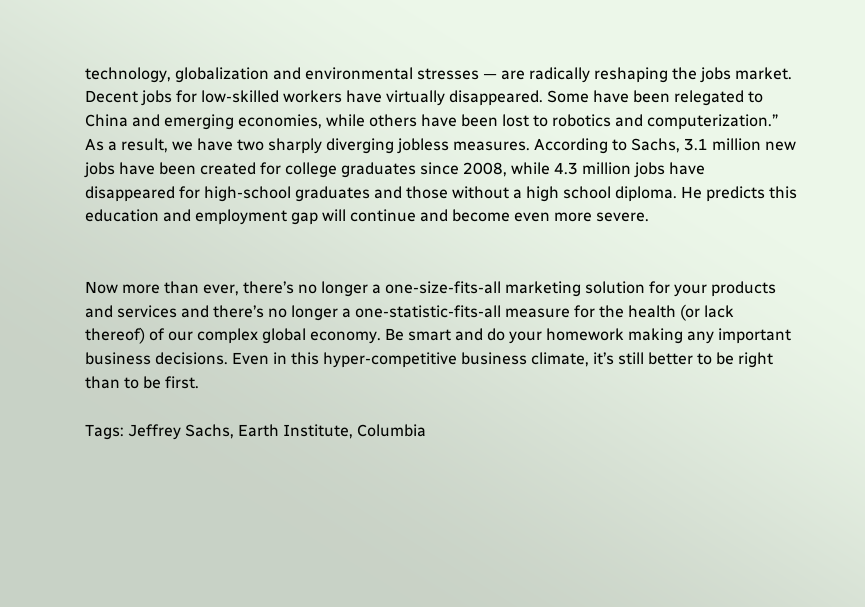technology, globalization and environmental stresses — are radically reshaping the jobs market. Decent jobs for low-skilled workers have virtually disappeared. Some have been relegated to China and emerging economies, while others have been lost to robotics and computerization.” As a result, we have two sharply diverging jobless measures. According to Sachs, 3.1 million new jobs have been created for college graduates since 2008, while 4.3 million jobs have disappeared for high-school graduates and those without a high school diploma. He predicts this education and employment gap will continue and become even more severe.


Now more than ever, there’s no longer a one-size-fits-all marketing solution for your products and services and there’s no longer a one-statistic-fits-all measure for the health (or lack thereof) of our complex global economy. Be smart and do your homework making any important business decisions. Even in this hyper-competitive business climate, it’s still better to be right than to be first.

Tags: Jeffrey Sachs, Earth Institute, Columbia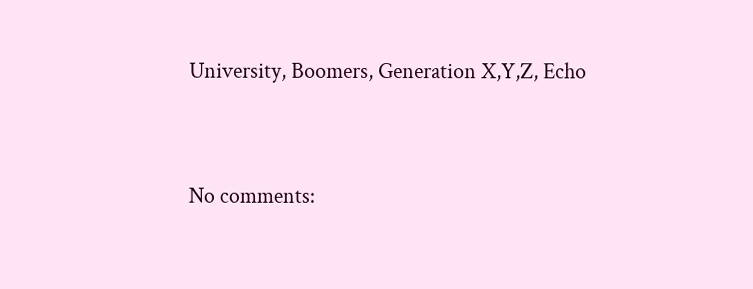University, Boomers, Generation X,Y,Z, Echo


No comments: